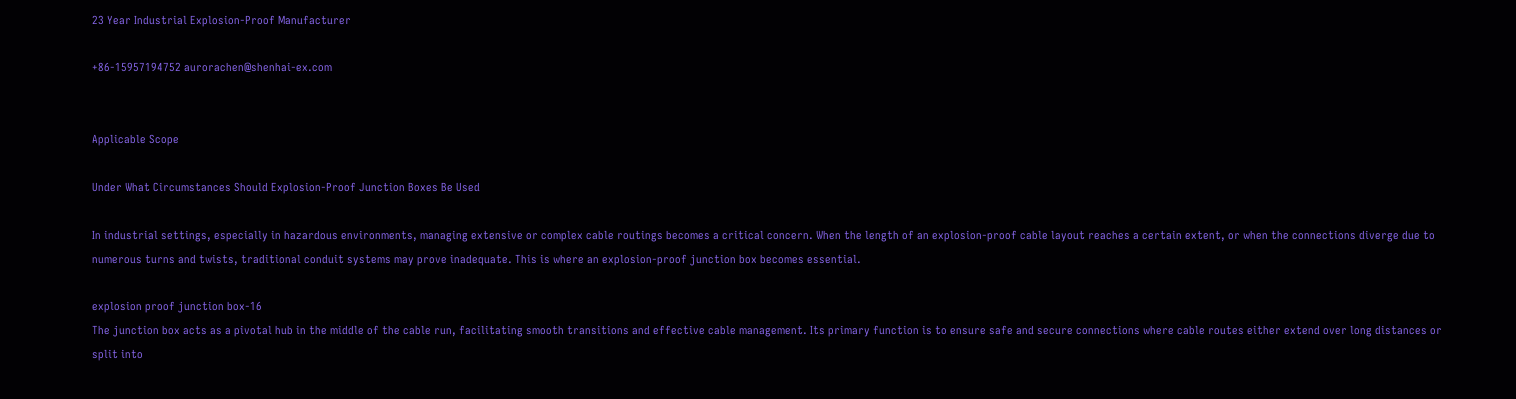23 Year Industrial Explosion-Proof Manufacturer

+86-15957194752 aurorachen@shenhai-ex.com


Applicable Scope

Under What Circumstances Should Explosion-Proof Junction Boxes Be Used

In industrial settings, especially in hazardous environments, managing extensive or complex cable routings becomes a critical concern. When the length of an explosion-proof cable layout reaches a certain extent, or when the connections diverge due to numerous turns and twists, traditional conduit systems may prove inadequate. This is where an explosion-proof junction box becomes essential.

explosion proof junction box-16
The junction box acts as a pivotal hub in the middle of the cable run, facilitating smooth transitions and effective cable management. Its primary function is to ensure safe and secure connections where cable routes either extend over long distances or split into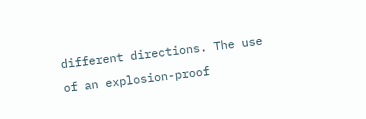different directions. The use of an explosion-proof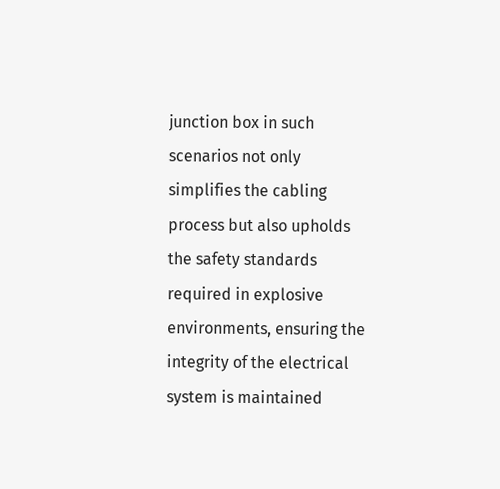junction box in such scenarios not only simplifies the cabling process but also upholds the safety standards required in explosive environments, ensuring the integrity of the electrical system is maintained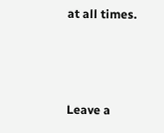at all times.



Leave a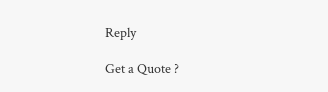Reply

Get a Quote ?